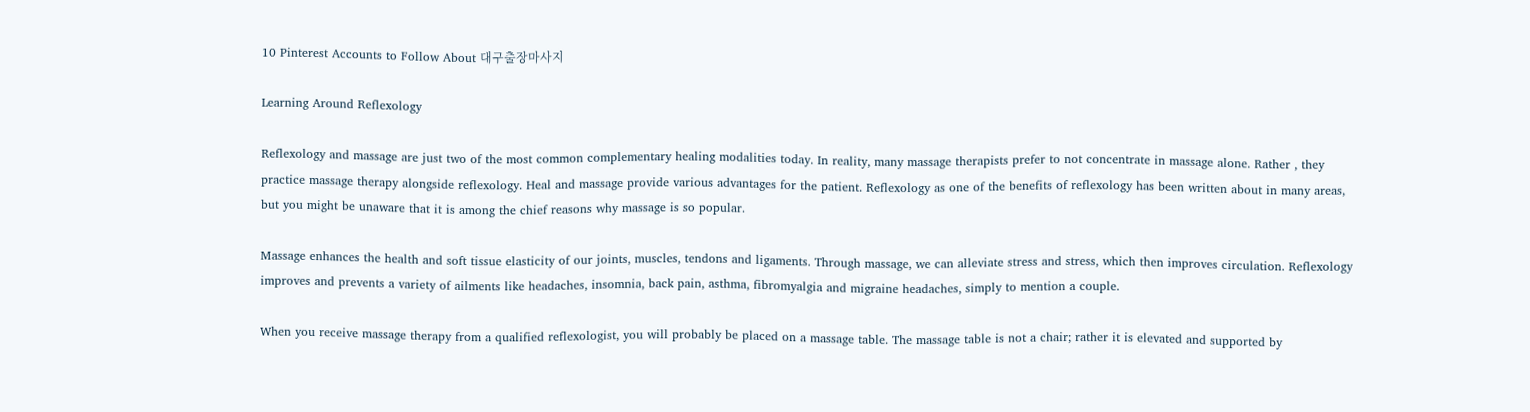10 Pinterest Accounts to Follow About 대구출장마사지

Learning Around Reflexology

Reflexology and massage are just two of the most common complementary healing modalities today. In reality, many massage therapists prefer to not concentrate in massage alone. Rather , they practice massage therapy alongside reflexology. Heal and massage provide various advantages for the patient. Reflexology as one of the benefits of reflexology has been written about in many areas, but you might be unaware that it is among the chief reasons why massage is so popular.

Massage enhances the health and soft tissue elasticity of our joints, muscles, tendons and ligaments. Through massage, we can alleviate stress and stress, which then improves circulation. Reflexology improves and prevents a variety of ailments like headaches, insomnia, back pain, asthma, fibromyalgia and migraine headaches, simply to mention a couple.

When you receive massage therapy from a qualified reflexologist, you will probably be placed on a massage table. The massage table is not a chair; rather it is elevated and supported by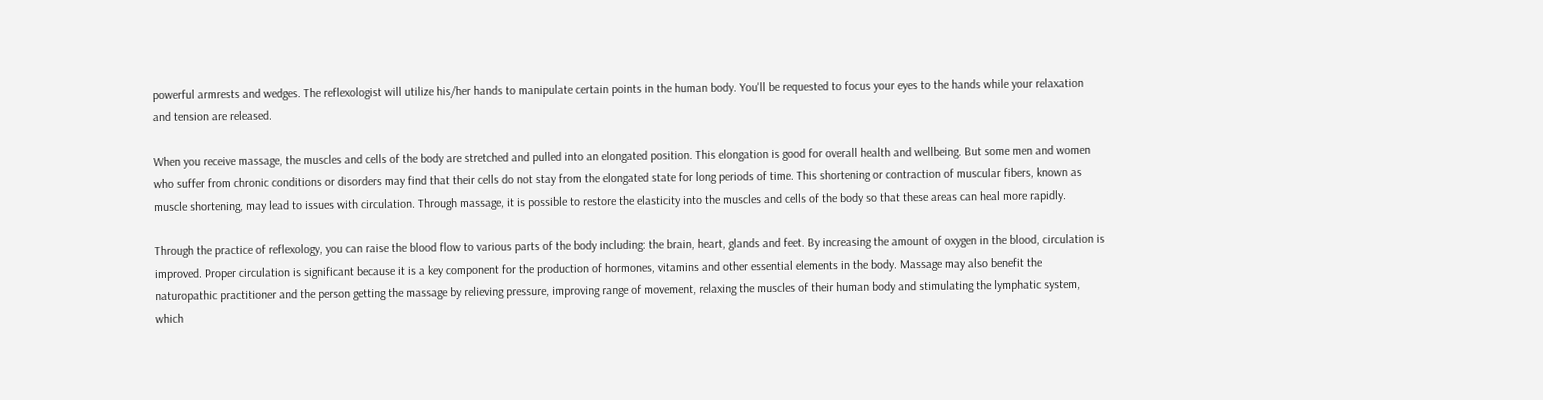powerful armrests and wedges. The reflexologist will utilize his/her hands to manipulate certain points in the human body. You'll be requested to focus your eyes to the hands while your relaxation and tension are released.

When you receive massage, the muscles and cells of the body are stretched and pulled into an elongated position. This elongation is good for overall health and wellbeing. But some men and women who suffer from chronic conditions or disorders may find that their cells do not stay from the elongated state for long periods of time. This shortening or contraction of muscular fibers, known as muscle shortening, may lead to issues with circulation. Through massage, it is possible to restore the elasticity into the muscles and cells of the body so that these areas can heal more rapidly.

Through the practice of reflexology, you can raise the blood flow to various parts of the body including: the brain, heart, glands and feet. By increasing the amount of oxygen in the blood, circulation is improved. Proper circulation is significant because it is a key component for the production of hormones, vitamins and other essential elements in the body. Massage may also benefit the naturopathic practitioner and the person getting the massage by relieving pressure, improving range of movement, relaxing the muscles of their human body and stimulating the lymphatic system, which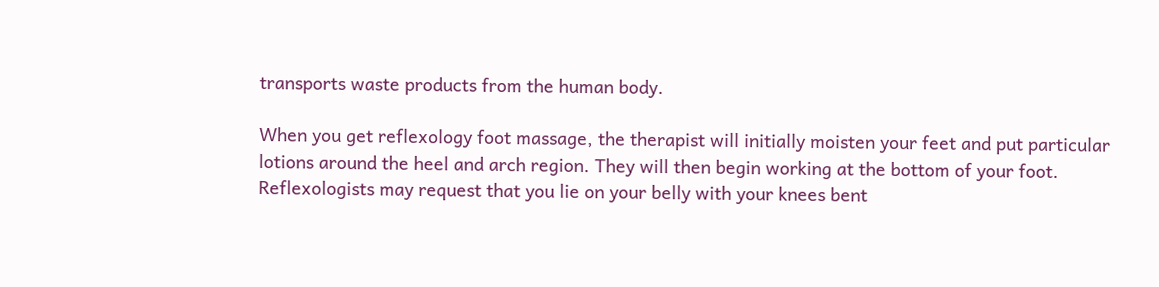transports waste products from the human body.

When you get reflexology foot massage, the therapist will initially moisten your feet and put particular lotions around the heel and arch region. They will then begin working at the bottom of your foot. Reflexologists may request that you lie on your belly with your knees bent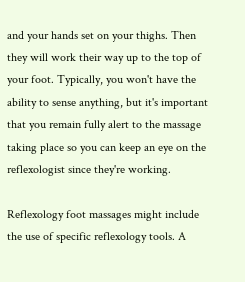and your hands set on your thighs. Then they will work their way up to the top of your foot. Typically, you won't have the ability to sense anything, but it's important that you remain fully alert to the massage taking place so you can keep an eye on the reflexologist since they're working.

Reflexology foot massages might include the use of specific reflexology tools. A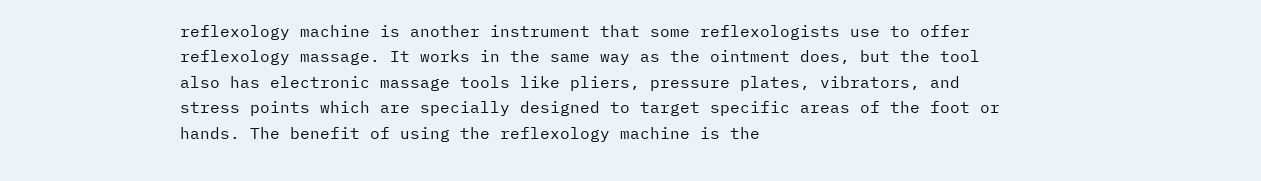reflexology machine is another instrument that some reflexologists use to offer reflexology massage. It works in the same way as the ointment does, but the tool also has electronic massage tools like pliers, pressure plates, vibrators, and stress points which are specially designed to target specific areas of the foot or hands. The benefit of using the reflexology machine is the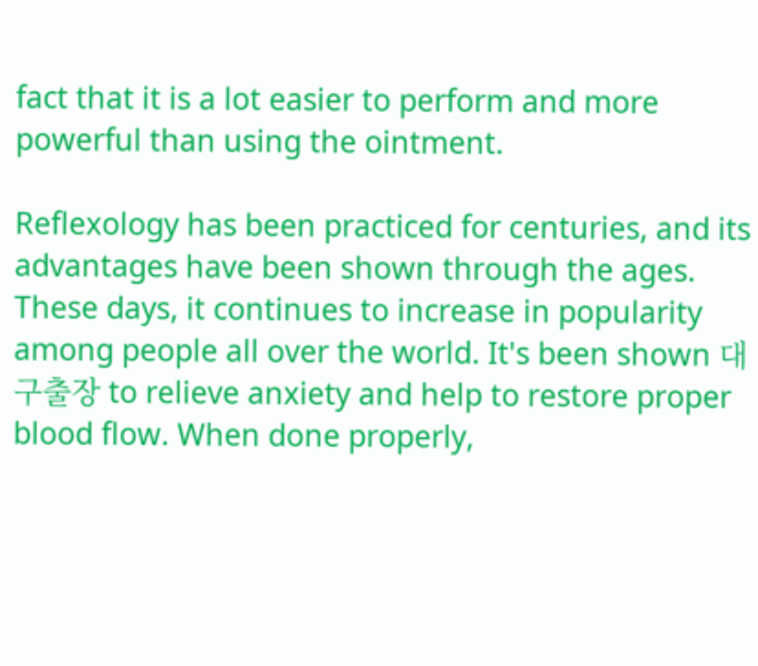fact that it is a lot easier to perform and more powerful than using the ointment.

Reflexology has been practiced for centuries, and its advantages have been shown through the ages. These days, it continues to increase in popularity among people all over the world. It's been shown 대구출장 to relieve anxiety and help to restore proper blood flow. When done properly,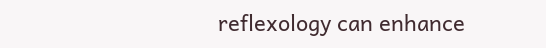reflexology can enhance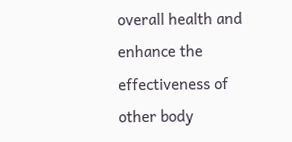overall health and enhance the effectiveness of other body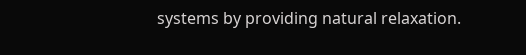systems by providing natural relaxation.